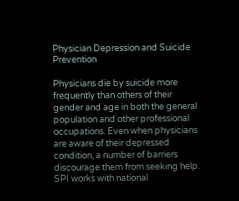Physician Depression and Suicide Prevention

Physicians die by suicide more frequently than others of their gender and age in both the general population and other professional occupations. Even when physicians are aware of their depressed condition, a number of barriers discourage them from seeking help. SPI works with national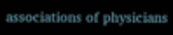associations of physicians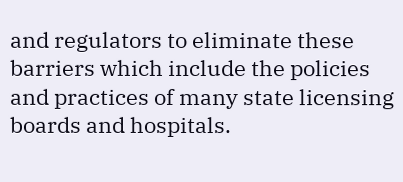and regulators to eliminate these barriers which include the policies and practices of many state licensing boards and hospitals.